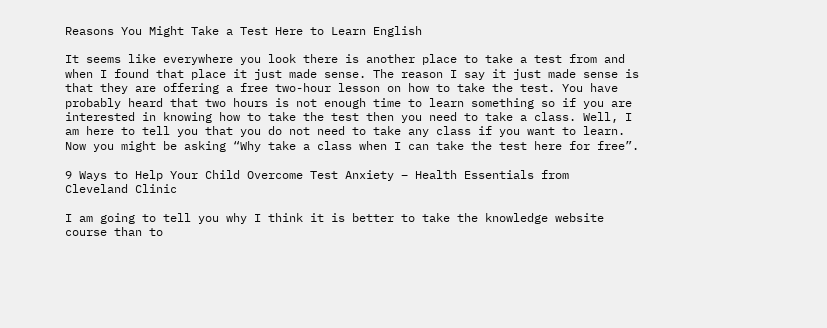Reasons You Might Take a Test Here to Learn English

It seems like everywhere you look there is another place to take a test from and when I found that place it just made sense. The reason I say it just made sense is that they are offering a free two-hour lesson on how to take the test. You have probably heard that two hours is not enough time to learn something so if you are interested in knowing how to take the test then you need to take a class. Well, I am here to tell you that you do not need to take any class if you want to learn. Now you might be asking “Why take a class when I can take the test here for free”.

9 Ways to Help Your Child Overcome Test Anxiety – Health Essentials from  Cleveland Clinic

I am going to tell you why I think it is better to take the knowledge website course than to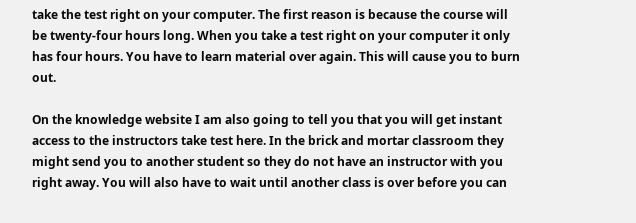take the test right on your computer. The first reason is because the course will be twenty-four hours long. When you take a test right on your computer it only has four hours. You have to learn material over again. This will cause you to burn out.

On the knowledge website I am also going to tell you that you will get instant access to the instructors take test here. In the brick and mortar classroom they might send you to another student so they do not have an instructor with you right away. You will also have to wait until another class is over before you can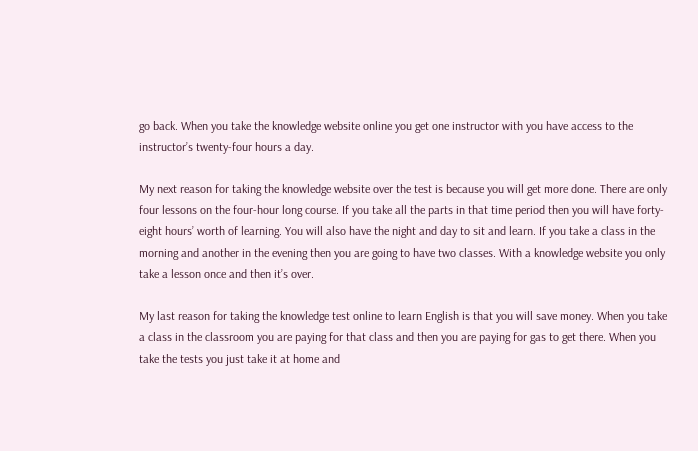go back. When you take the knowledge website online you get one instructor with you have access to the instructor’s twenty-four hours a day.

My next reason for taking the knowledge website over the test is because you will get more done. There are only four lessons on the four-hour long course. If you take all the parts in that time period then you will have forty-eight hours’ worth of learning. You will also have the night and day to sit and learn. If you take a class in the morning and another in the evening then you are going to have two classes. With a knowledge website you only take a lesson once and then it’s over.

My last reason for taking the knowledge test online to learn English is that you will save money. When you take a class in the classroom you are paying for that class and then you are paying for gas to get there. When you take the tests you just take it at home and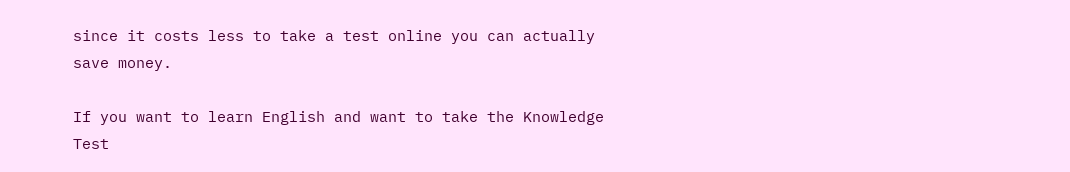since it costs less to take a test online you can actually save money.

If you want to learn English and want to take the Knowledge Test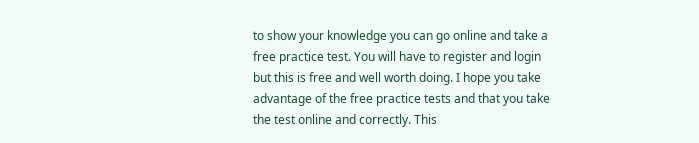to show your knowledge you can go online and take a free practice test. You will have to register and login but this is free and well worth doing. I hope you take advantage of the free practice tests and that you take the test online and correctly. This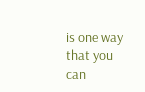is one way that you can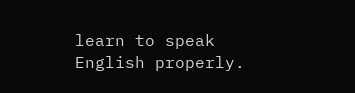learn to speak English properly.